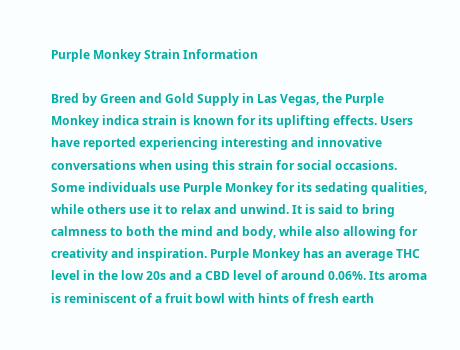Purple Monkey Strain Information

Bred by Green and Gold Supply in Las Vegas, the Purple Monkey indica strain is known for its uplifting effects. Users have reported experiencing interesting and innovative conversations when using this strain for social occasions. Some individuals use Purple Monkey for its sedating qualities, while others use it to relax and unwind. It is said to bring calmness to both the mind and body, while also allowing for creativity and inspiration. Purple Monkey has an average THC level in the low 20s and a CBD level of around 0.06%. Its aroma is reminiscent of a fruit bowl with hints of fresh earth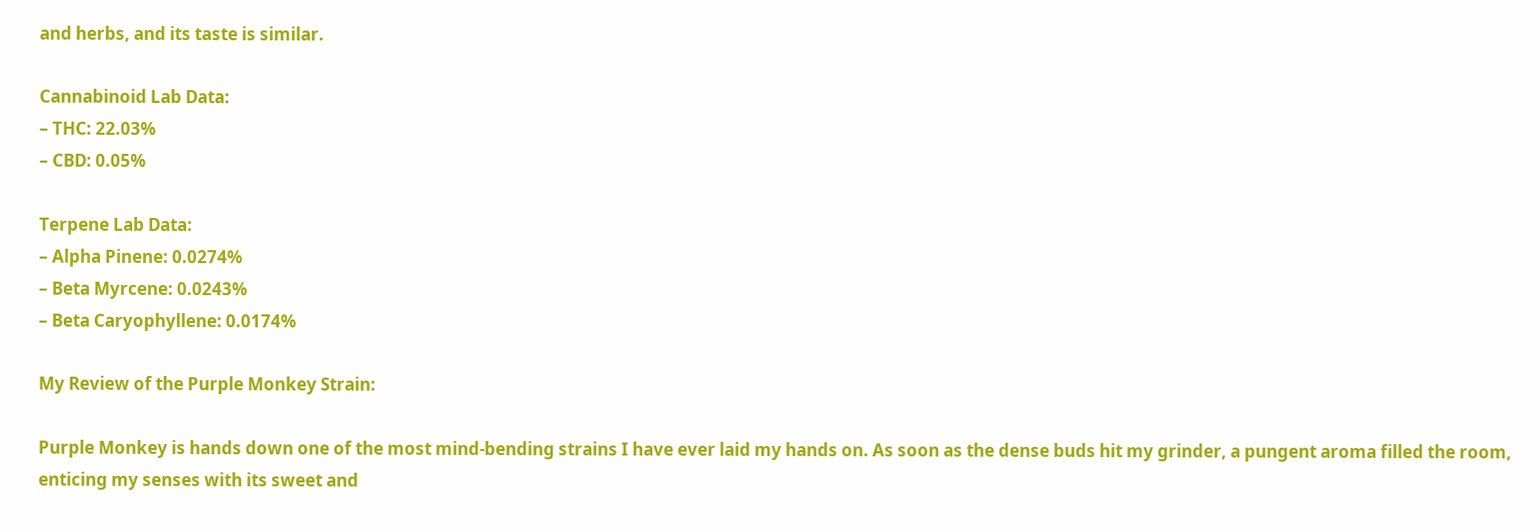and herbs, and its taste is similar.

Cannabinoid Lab Data:
– THC: 22.03%
– CBD: 0.05%

Terpene Lab Data:
– Alpha Pinene: 0.0274%
– Beta Myrcene: 0.0243%
– Beta Caryophyllene: 0.0174%

My Review of the Purple Monkey Strain:

Purple Monkey is hands down one of the most mind-bending strains I have ever laid my hands on. As soon as the dense buds hit my grinder, a pungent aroma filled the room, enticing my senses with its sweet and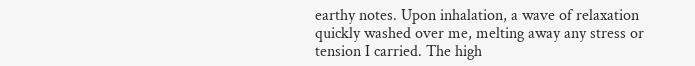earthy notes. Upon inhalation, a wave of relaxation quickly washed over me, melting away any stress or tension I carried. The high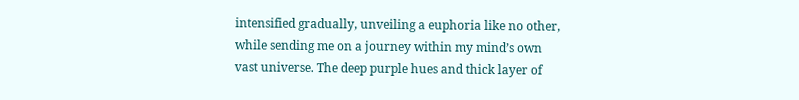intensified gradually, unveiling a euphoria like no other, while sending me on a journey within my mind’s own vast universe. The deep purple hues and thick layer of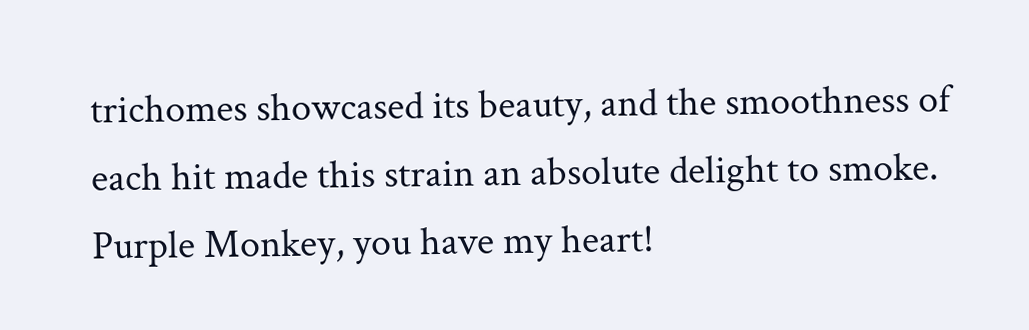trichomes showcased its beauty, and the smoothness of each hit made this strain an absolute delight to smoke. Purple Monkey, you have my heart!